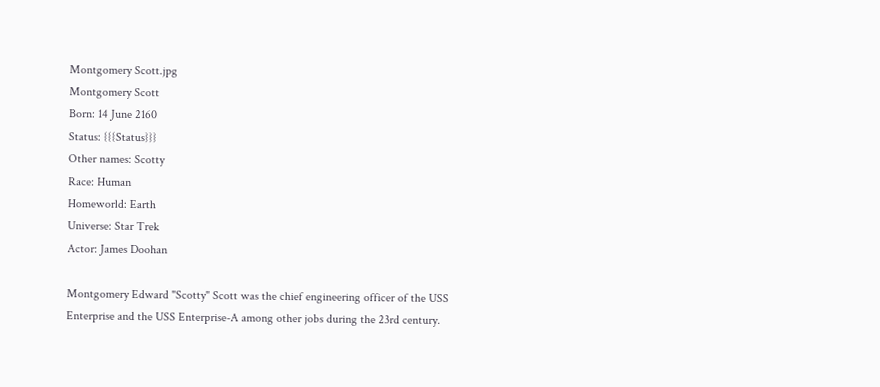Montgomery Scott.jpg
Montgomery Scott
Born: 14 June 2160
Status: {{{Status}}}
Other names: Scotty
Race: Human
Homeworld: Earth
Universe: Star Trek
Actor: James Doohan

Montgomery Edward "Scotty" Scott was the chief engineering officer of the USS Enterprise and the USS Enterprise-A among other jobs during the 23rd century.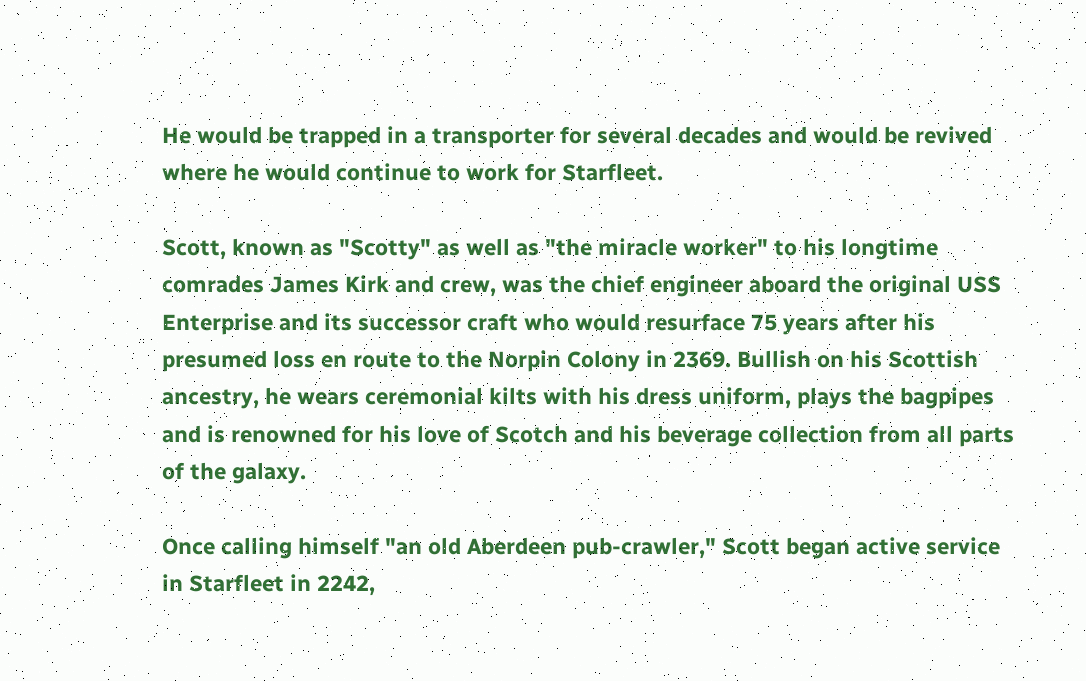He would be trapped in a transporter for several decades and would be revived where he would continue to work for Starfleet.

Scott, known as "Scotty" as well as "the miracle worker" to his longtime comrades James Kirk and crew, was the chief engineer aboard the original USS Enterprise and its successor craft who would resurface 75 years after his presumed loss en route to the Norpin Colony in 2369. Bullish on his Scottish ancestry, he wears ceremonial kilts with his dress uniform, plays the bagpipes and is renowned for his love of Scotch and his beverage collection from all parts of the galaxy.

Once calling himself "an old Aberdeen pub-crawler," Scott began active service in Starfleet in 2242,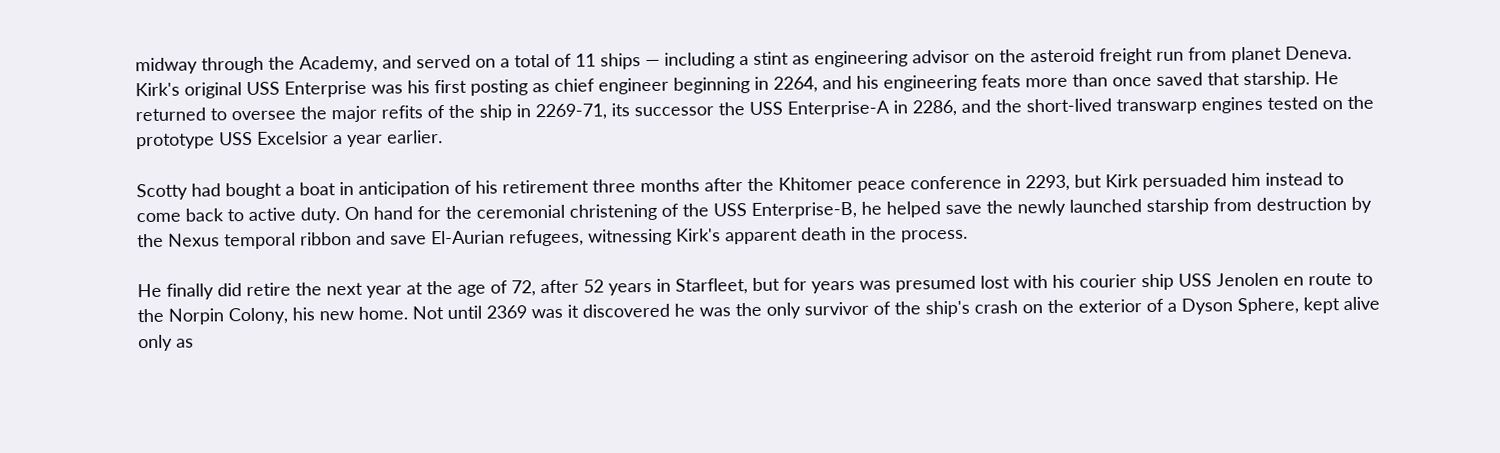midway through the Academy, and served on a total of 11 ships — including a stint as engineering advisor on the asteroid freight run from planet Deneva. Kirk's original USS Enterprise was his first posting as chief engineer beginning in 2264, and his engineering feats more than once saved that starship. He returned to oversee the major refits of the ship in 2269-71, its successor the USS Enterprise-A in 2286, and the short-lived transwarp engines tested on the prototype USS Excelsior a year earlier.

Scotty had bought a boat in anticipation of his retirement three months after the Khitomer peace conference in 2293, but Kirk persuaded him instead to come back to active duty. On hand for the ceremonial christening of the USS Enterprise-B, he helped save the newly launched starship from destruction by the Nexus temporal ribbon and save El-Aurian refugees, witnessing Kirk's apparent death in the process.

He finally did retire the next year at the age of 72, after 52 years in Starfleet, but for years was presumed lost with his courier ship USS Jenolen en route to the Norpin Colony, his new home. Not until 2369 was it discovered he was the only survivor of the ship's crash on the exterior of a Dyson Sphere, kept alive only as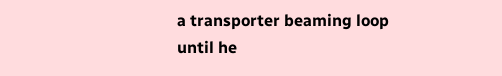a transporter beaming loop until he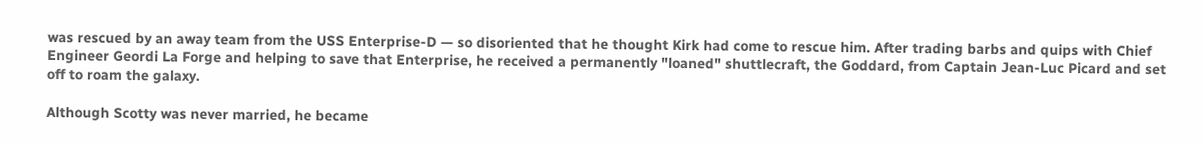was rescued by an away team from the USS Enterprise-D — so disoriented that he thought Kirk had come to rescue him. After trading barbs and quips with Chief Engineer Geordi La Forge and helping to save that Enterprise, he received a permanently "loaned" shuttlecraft, the Goddard, from Captain Jean-Luc Picard and set off to roam the galaxy.

Although Scotty was never married, he became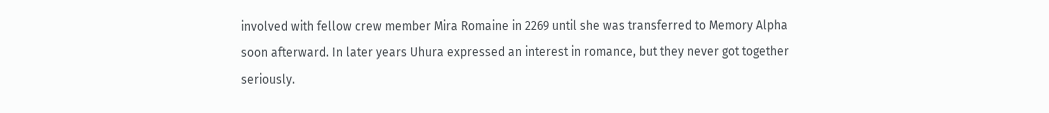involved with fellow crew member Mira Romaine in 2269 until she was transferred to Memory Alpha soon afterward. In later years Uhura expressed an interest in romance, but they never got together seriously.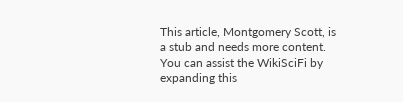This article, Montgomery Scott, is a stub and needs more content. You can assist the WikiSciFi by expanding this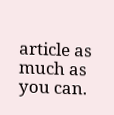article as much as you can.